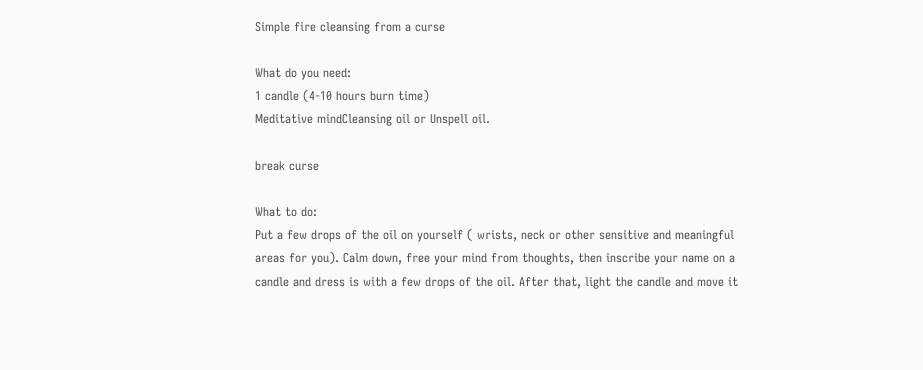Simple fire cleansing from a curse

What do you need:
1 candle (4-10 hours burn time)
Meditative mindCleansing oil or Unspell oil.

break curse

What to do:
Put a few drops of the oil on yourself ( wrists, neck or other sensitive and meaningful areas for you). Calm down, free your mind from thoughts, then inscribe your name on a candle and dress is with a few drops of the oil. After that, light the candle and move it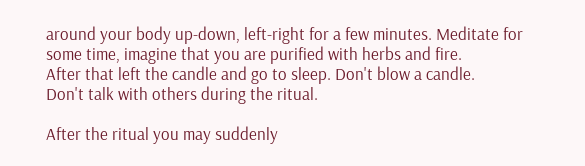around your body up-down, left-right for a few minutes. Meditate for some time, imagine that you are purified with herbs and fire.
After that left the candle and go to sleep. Don't blow a candle.
Don't talk with others during the ritual.

After the ritual you may suddenly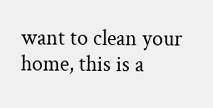want to clean your home, this is a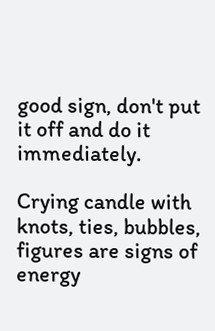good sign, don't put it off and do it immediately.

Crying candle with knots, ties, bubbles, figures are signs of energy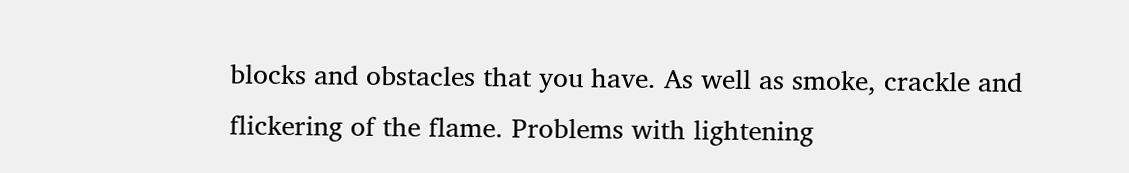blocks and obstacles that you have. As well as smoke, crackle and flickering of the flame. Problems with lightening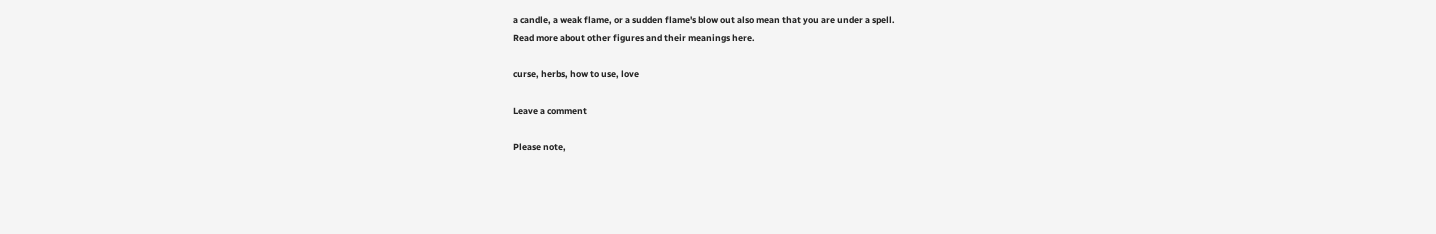a candle, a weak flame, or a sudden flame's blow out also mean that you are under a spell.
Read more about other figures and their meanings here.

curse, herbs, how to use, love

Leave a comment

Please note,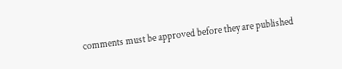comments must be approved before they are published